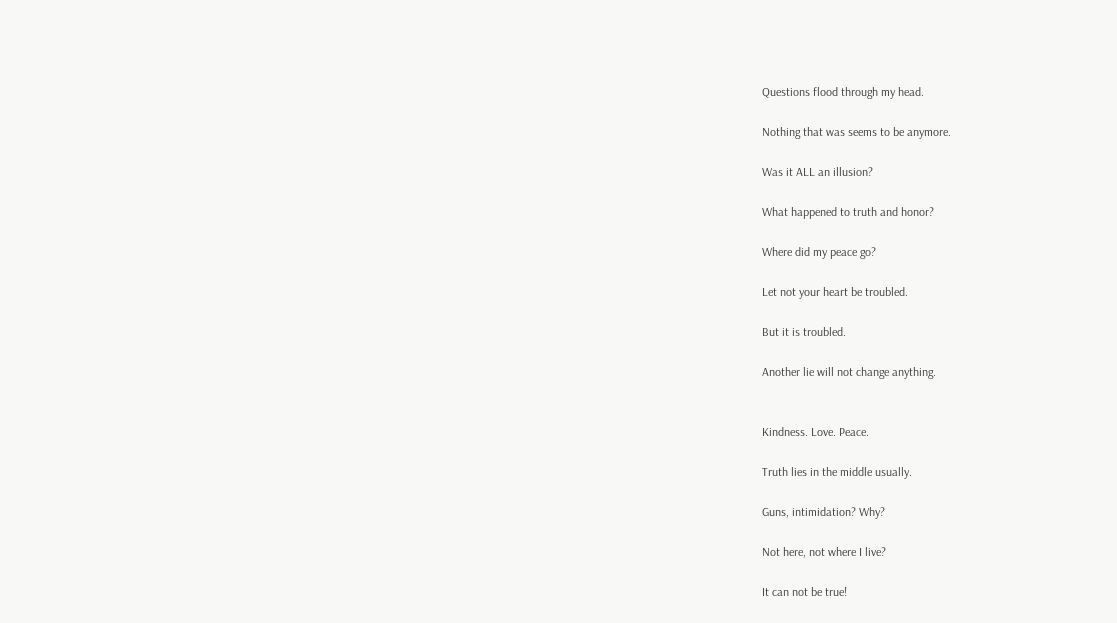Questions flood through my head.

Nothing that was seems to be anymore.

Was it ALL an illusion?

What happened to truth and honor?

Where did my peace go?

Let not your heart be troubled.

But it is troubled.

Another lie will not change anything.


Kindness. Love. Peace.

Truth lies in the middle usually.

Guns, intimidation? Why?

Not here, not where I live?

It can not be true!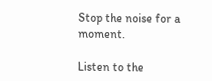Stop the noise for a moment.

Listen to the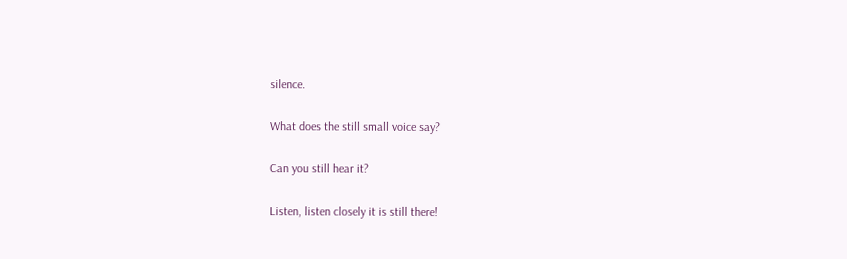silence.

What does the still small voice say?

Can you still hear it?

Listen, listen closely it is still there!